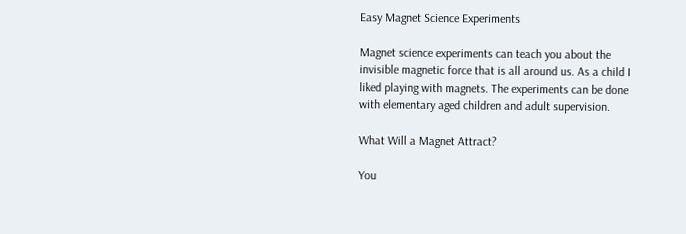Easy Magnet Science Experiments

Magnet science experiments can teach you about the invisible magnetic force that is all around us. As a child I liked playing with magnets. The experiments can be done with elementary aged children and adult supervision.

What Will a Magnet Attract?

You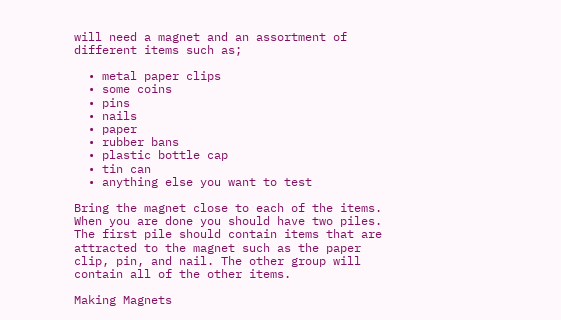will need a magnet and an assortment of different items such as;

  • metal paper clips
  • some coins
  • pins
  • nails
  • paper
  • rubber bans
  • plastic bottle cap
  • tin can
  • anything else you want to test

Bring the magnet close to each of the items. When you are done you should have two piles. The first pile should contain items that are attracted to the magnet such as the paper clip, pin, and nail. The other group will contain all of the other items.

Making Magnets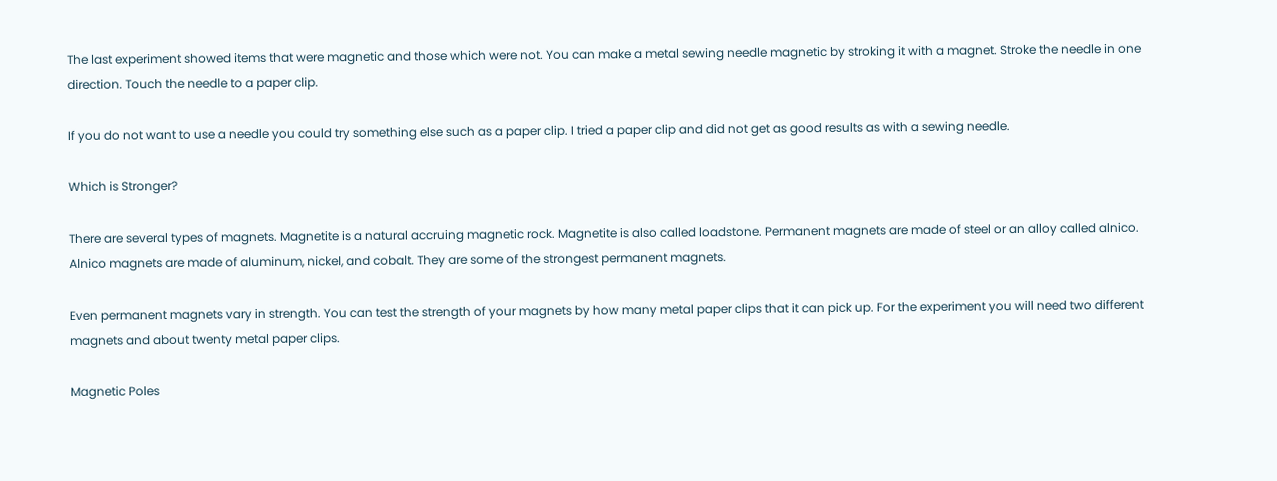The last experiment showed items that were magnetic and those which were not. You can make a metal sewing needle magnetic by stroking it with a magnet. Stroke the needle in one direction. Touch the needle to a paper clip.

If you do not want to use a needle you could try something else such as a paper clip. I tried a paper clip and did not get as good results as with a sewing needle.

Which is Stronger?

There are several types of magnets. Magnetite is a natural accruing magnetic rock. Magnetite is also called loadstone. Permanent magnets are made of steel or an alloy called alnico. Alnico magnets are made of aluminum, nickel, and cobalt. They are some of the strongest permanent magnets.

Even permanent magnets vary in strength. You can test the strength of your magnets by how many metal paper clips that it can pick up. For the experiment you will need two different magnets and about twenty metal paper clips.

Magnetic Poles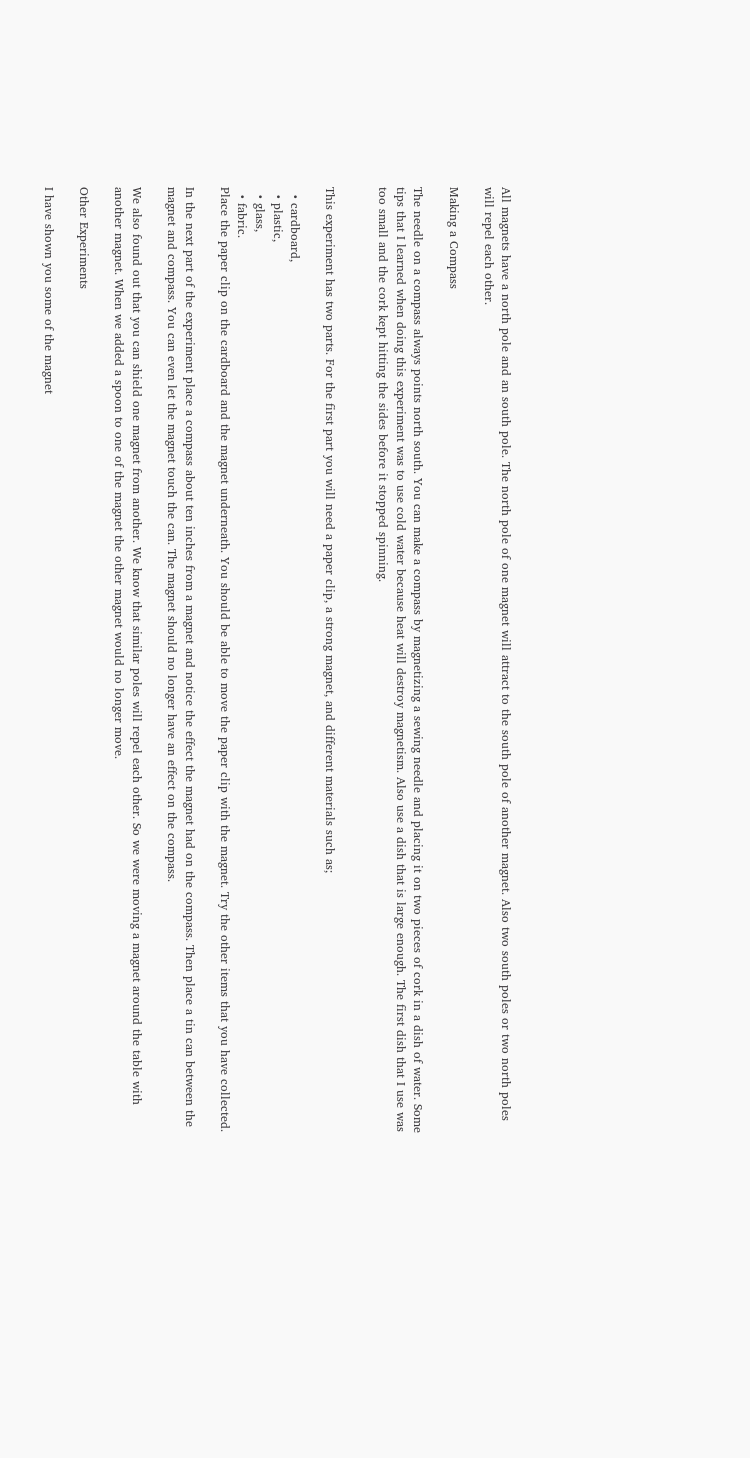All magnets have a north pole and an south pole. The north pole of one magnet will attract to the south pole of another magnet. Also two south poles or two north poles will repel each other.

Making a Compass

The needle on a compass always points north south. You can make a compass by magnetizing a sewing needle and placing it on two pieces of cork in a dish of water. Some tips that I learned when doing this experiment was to use cold water because heat will destroy magnetism. Also use a dish that is large enough. The first dish that I use was too small and the cork kept hitting the sides before it stopped spinning.


This experiment has two parts. For the first part you will need a paper clip, a strong magnet, and different materials such as;

  • cardboard,
  • plastic,
  • glass,
  • fabric.
Place the paper clip on the cardboard and the magnet underneath. You should be able to move the paper clip with the magnet. Try the other items that you have collected.

In the next part of the experiment place a compass about ten inches from a magnet and notice the effect the magnet had on the compass. Then place a tin can between the magnet and compass. You can even let the magnet touch the can. The magnet should no longer have an effect on the compass.

We also found out that you can shield one magnet from another. We know that similar poles will repel each other. So we were moving a magnet around the table with another magnet. When we added a spoon to one of the magnet the other magnet would no longer move.

Other Experiments

I have shown you some of the magnet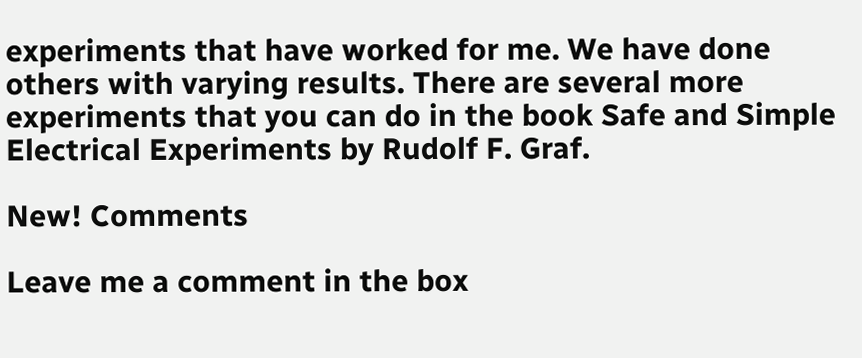experiments that have worked for me. We have done others with varying results. There are several more experiments that you can do in the book Safe and Simple Electrical Experiments by Rudolf F. Graf.

New! Comments

Leave me a comment in the box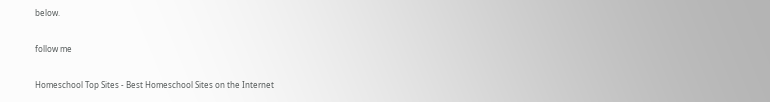below.

follow me

Homeschool Top Sites - Best Homeschool Sites on the Internet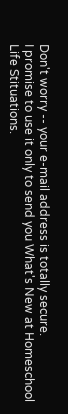Don't worry -- your e-mail address is totally secure.
I promise to use it only to send you What's New at Homeschool Life Stituations.